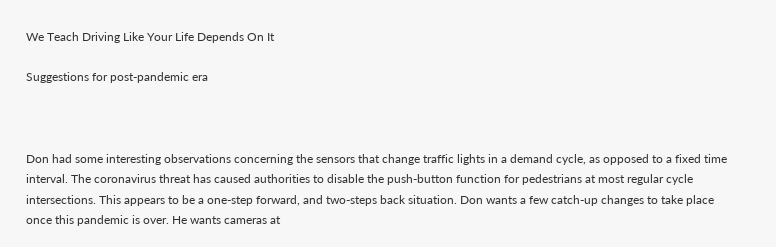We Teach Driving Like Your Life Depends On It

Suggestions for post-pandemic era



Don had some interesting observations concerning the sensors that change traffic lights in a demand cycle, as opposed to a fixed time interval. The coronavirus threat has caused authorities to disable the push-button function for pedestrians at most regular cycle intersections. This appears to be a one-step forward, and two-steps back situation. Don wants a few catch-up changes to take place once this pandemic is over. He wants cameras at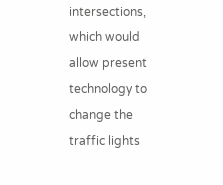intersections, which would allow present technology to change the traffic lights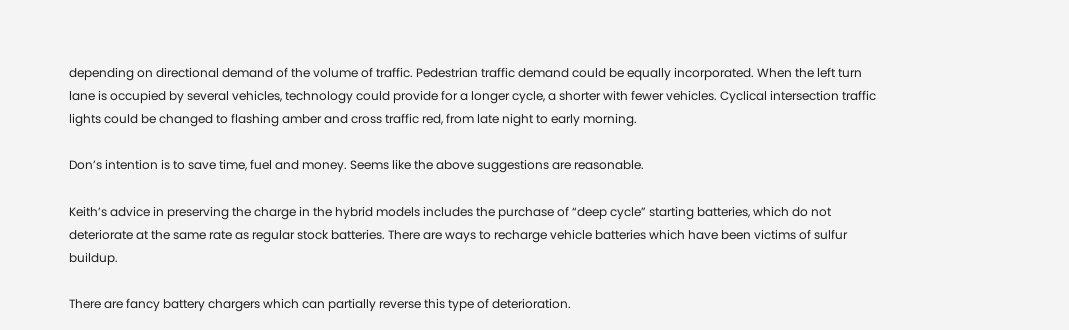depending on directional demand of the volume of traffic. Pedestrian traffic demand could be equally incorporated. When the left turn lane is occupied by several vehicles, technology could provide for a longer cycle, a shorter with fewer vehicles. Cyclical intersection traffic lights could be changed to flashing amber and cross traffic red, from late night to early morning.

Don’s intention is to save time, fuel and money. Seems like the above suggestions are reasonable.

Keith’s advice in preserving the charge in the hybrid models includes the purchase of “deep cycle” starting batteries, which do not deteriorate at the same rate as regular stock batteries. There are ways to recharge vehicle batteries which have been victims of sulfur buildup.

There are fancy battery chargers which can partially reverse this type of deterioration.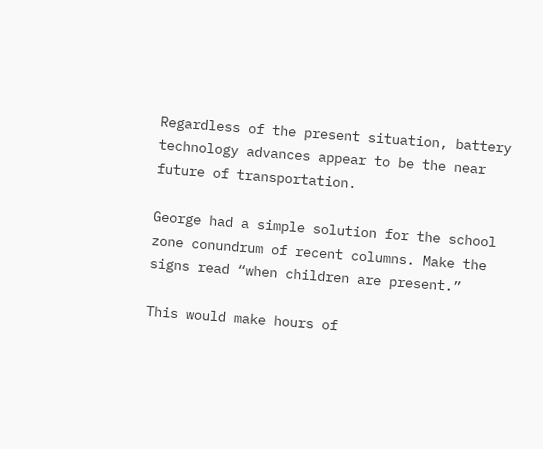Regardless of the present situation, battery technology advances appear to be the near future of transportation.

George had a simple solution for the school zone conundrum of recent columns. Make the signs read “when children are present.”

This would make hours of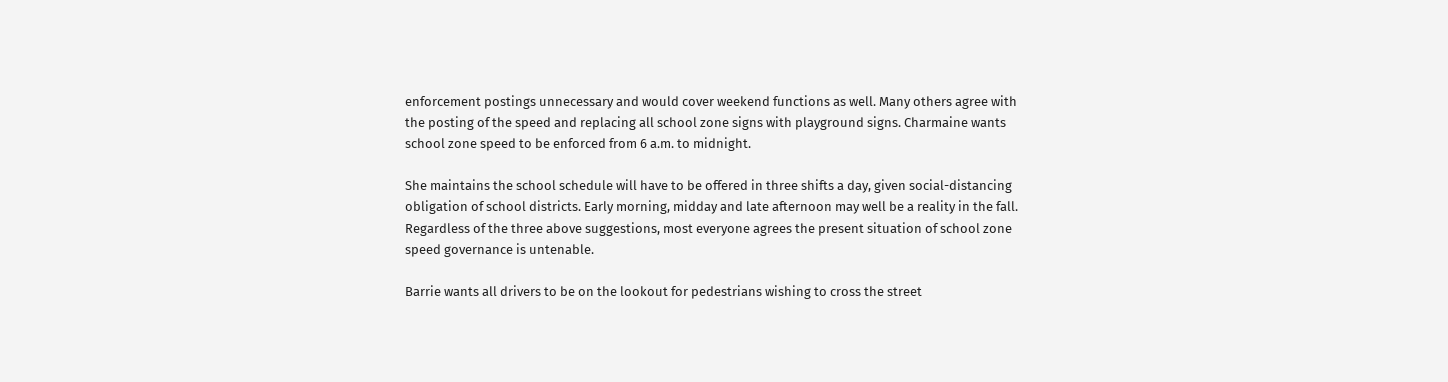enforcement postings unnecessary and would cover weekend functions as well. Many others agree with the posting of the speed and replacing all school zone signs with playground signs. Charmaine wants school zone speed to be enforced from 6 a.m. to midnight.

She maintains the school schedule will have to be offered in three shifts a day, given social-distancing obligation of school districts. Early morning, midday and late afternoon may well be a reality in the fall. Regardless of the three above suggestions, most everyone agrees the present situation of school zone speed governance is untenable.

Barrie wants all drivers to be on the lookout for pedestrians wishing to cross the street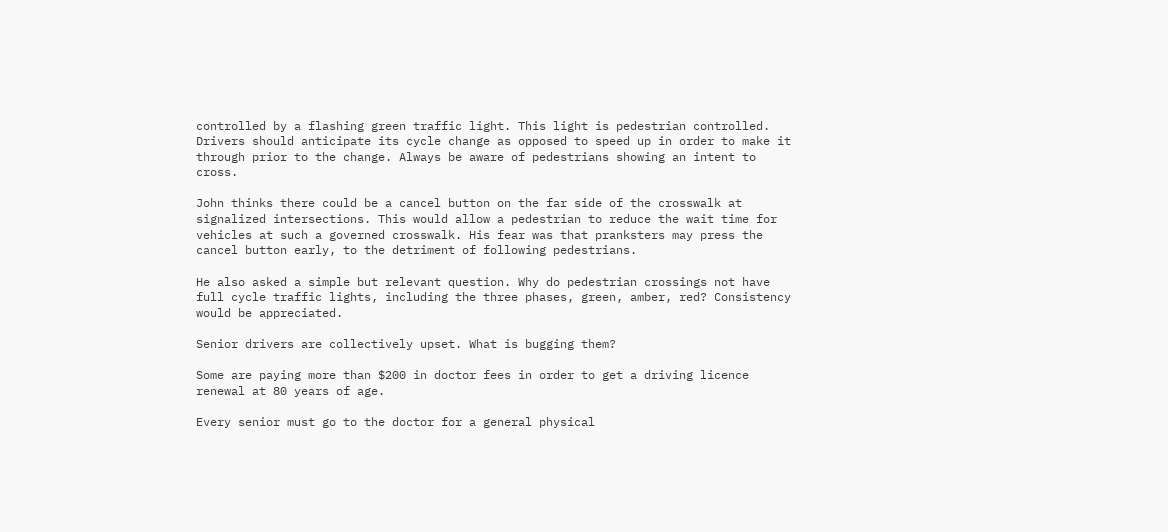controlled by a flashing green traffic light. This light is pedestrian controlled. Drivers should anticipate its cycle change as opposed to speed up in order to make it through prior to the change. Always be aware of pedestrians showing an intent to cross.

John thinks there could be a cancel button on the far side of the crosswalk at signalized intersections. This would allow a pedestrian to reduce the wait time for vehicles at such a governed crosswalk. His fear was that pranksters may press the cancel button early, to the detriment of following pedestrians.

He also asked a simple but relevant question. Why do pedestrian crossings not have full cycle traffic lights, including the three phases, green, amber, red? Consistency would be appreciated.

Senior drivers are collectively upset. What is bugging them?

Some are paying more than $200 in doctor fees in order to get a driving licence renewal at 80 years of age.

Every senior must go to the doctor for a general physical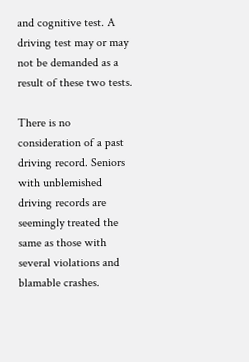and cognitive test. A driving test may or may not be demanded as a result of these two tests.

There is no consideration of a past driving record. Seniors with unblemished driving records are seemingly treated the same as those with several violations and blamable crashes.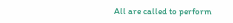All are called to perform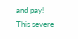and pay! This severe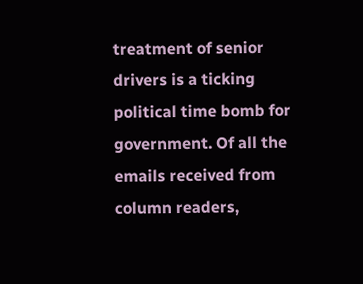treatment of senior drivers is a ticking political time bomb for government. Of all the emails received from column readers,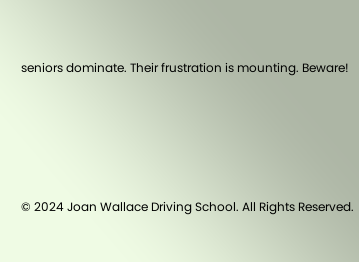seniors dominate. Their frustration is mounting. Beware!





© 2024 Joan Wallace Driving School. All Rights Reserved.